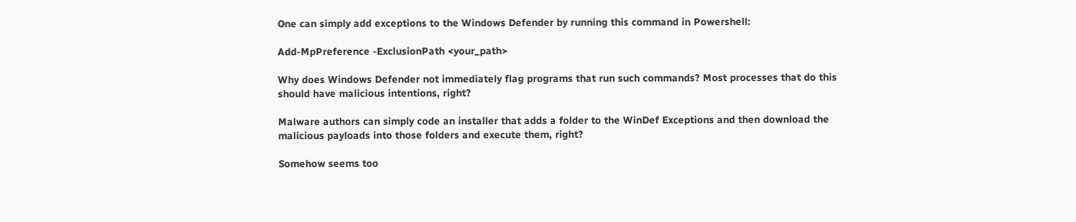One can simply add exceptions to the Windows Defender by running this command in Powershell:

Add-MpPreference -ExclusionPath <your_path>

Why does Windows Defender not immediately flag programs that run such commands? Most processes that do this should have malicious intentions, right?

Malware authors can simply code an installer that adds a folder to the WinDef Exceptions and then download the malicious payloads into those folders and execute them, right?

Somehow seems too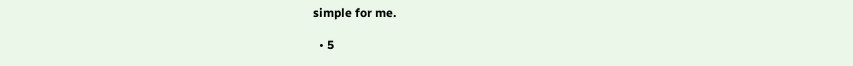simple for me.

  • 5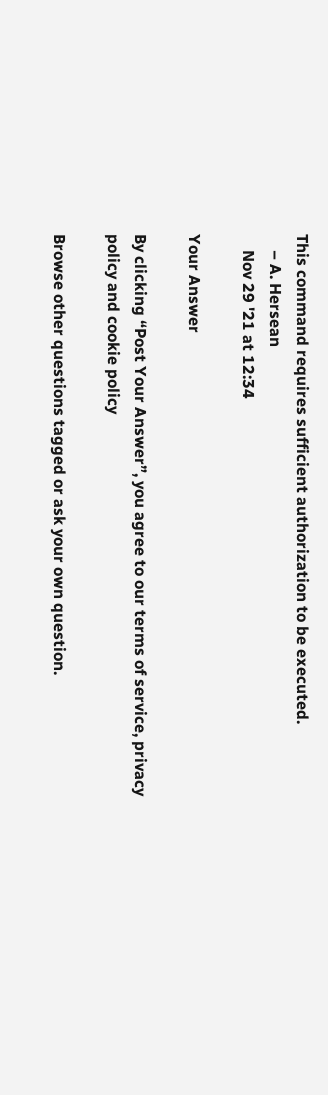This command requires sufficient authorization to be executed.
    – A. Hersean
    Nov 29 '21 at 12:34

Your Answer

By clicking “Post Your Answer”, you agree to our terms of service, privacy policy and cookie policy

Browse other questions tagged or ask your own question.